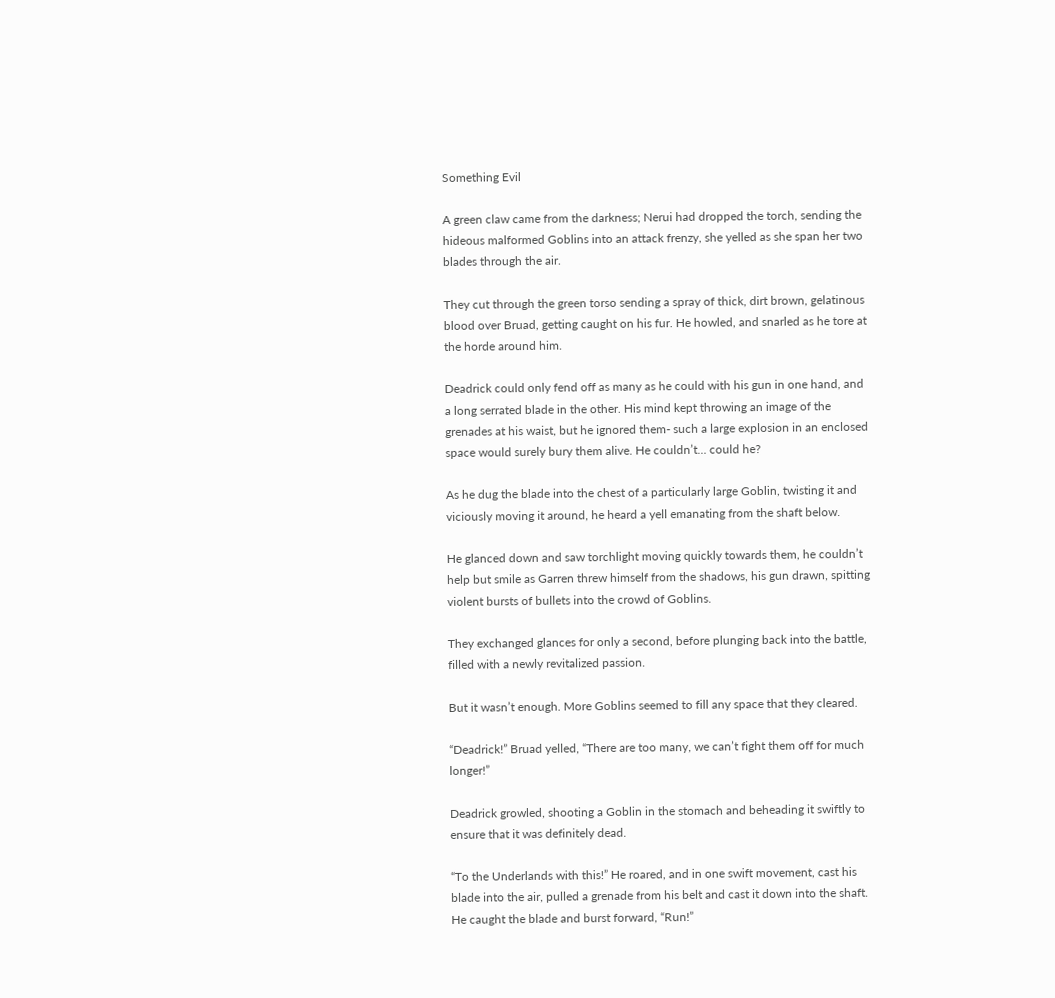Something Evil

A green claw came from the darkness; Nerui had dropped the torch, sending the hideous malformed Goblins into an attack frenzy, she yelled as she span her two blades through the air.

They cut through the green torso sending a spray of thick, dirt brown, gelatinous blood over Bruad, getting caught on his fur. He howled, and snarled as he tore at the horde around him.

Deadrick could only fend off as many as he could with his gun in one hand, and a long serrated blade in the other. His mind kept throwing an image of the grenades at his waist, but he ignored them- such a large explosion in an enclosed space would surely bury them alive. He couldn’t… could he?

As he dug the blade into the chest of a particularly large Goblin, twisting it and viciously moving it around, he heard a yell emanating from the shaft below.

He glanced down and saw torchlight moving quickly towards them, he couldn’t help but smile as Garren threw himself from the shadows, his gun drawn, spitting violent bursts of bullets into the crowd of Goblins.

They exchanged glances for only a second, before plunging back into the battle, filled with a newly revitalized passion.

But it wasn’t enough. More Goblins seemed to fill any space that they cleared.

“Deadrick!” Bruad yelled, “There are too many, we can’t fight them off for much longer!”

Deadrick growled, shooting a Goblin in the stomach and beheading it swiftly to ensure that it was definitely dead.

“To the Underlands with this!” He roared, and in one swift movement, cast his blade into the air, pulled a grenade from his belt and cast it down into the shaft. He caught the blade and burst forward, “Run!”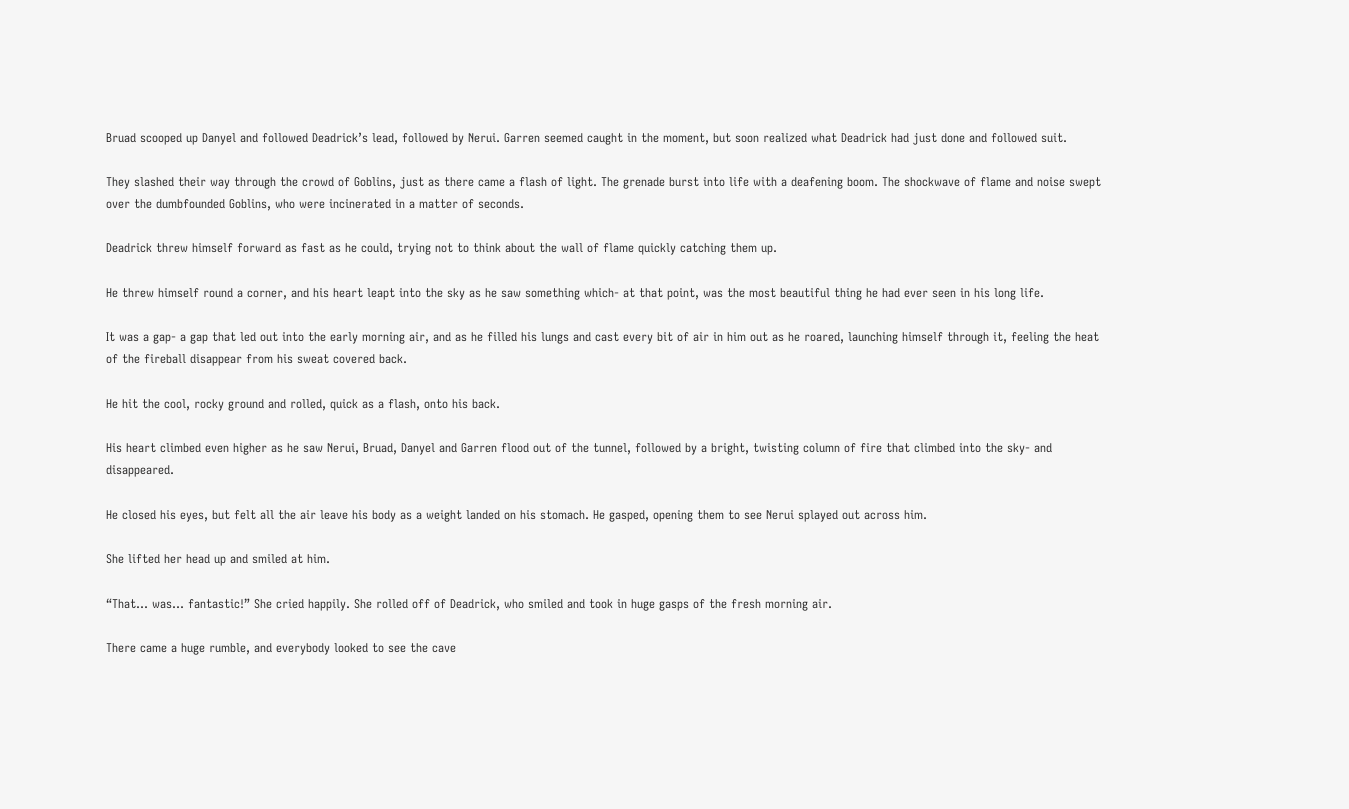Bruad scooped up Danyel and followed Deadrick’s lead, followed by Nerui. Garren seemed caught in the moment, but soon realized what Deadrick had just done and followed suit.

They slashed their way through the crowd of Goblins, just as there came a flash of light. The grenade burst into life with a deafening boom. The shockwave of flame and noise swept over the dumbfounded Goblins, who were incinerated in a matter of seconds.

Deadrick threw himself forward as fast as he could, trying not to think about the wall of flame quickly catching them up.

He threw himself round a corner, and his heart leapt into the sky as he saw something which- at that point, was the most beautiful thing he had ever seen in his long life.

It was a gap- a gap that led out into the early morning air, and as he filled his lungs and cast every bit of air in him out as he roared, launching himself through it, feeling the heat of the fireball disappear from his sweat covered back.

He hit the cool, rocky ground and rolled, quick as a flash, onto his back.

His heart climbed even higher as he saw Nerui, Bruad, Danyel and Garren flood out of the tunnel, followed by a bright, twisting column of fire that climbed into the sky- and disappeared.

He closed his eyes, but felt all the air leave his body as a weight landed on his stomach. He gasped, opening them to see Nerui splayed out across him.

She lifted her head up and smiled at him.

“That… was… fantastic!” She cried happily. She rolled off of Deadrick, who smiled and took in huge gasps of the fresh morning air.

There came a huge rumble, and everybody looked to see the cave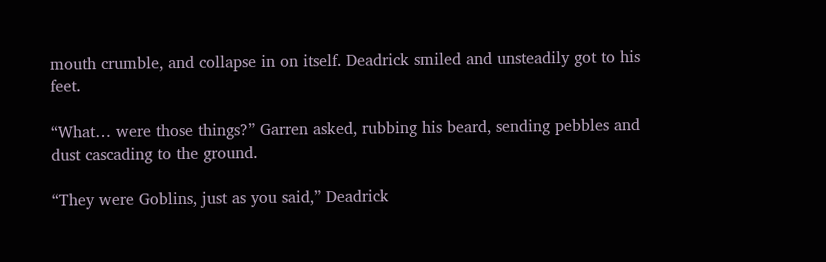mouth crumble, and collapse in on itself. Deadrick smiled and unsteadily got to his feet.

“What… were those things?” Garren asked, rubbing his beard, sending pebbles and dust cascading to the ground.

“They were Goblins, just as you said,” Deadrick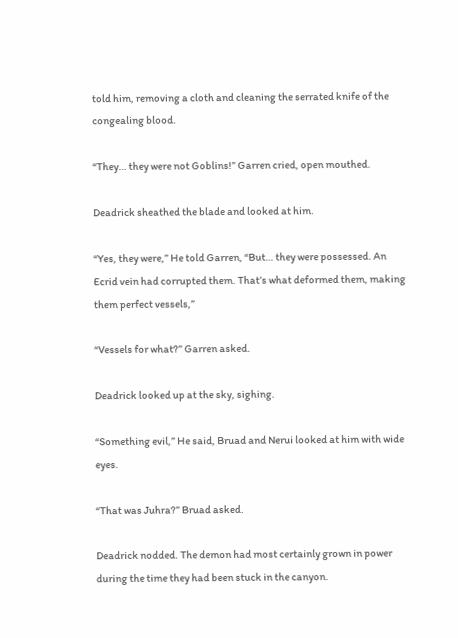told him, removing a cloth and cleaning the serrated knife of the congealing blood.

“They… they were not Goblins!” Garren cried, open mouthed.

Deadrick sheathed the blade and looked at him.

“Yes, they were,” He told Garren, “But… they were possessed. An Ecrid vein had corrupted them. That’s what deformed them, making them perfect vessels,”

“Vessels for what?” Garren asked.

Deadrick looked up at the sky, sighing.

“Something evil,” He said, Bruad and Nerui looked at him with wide eyes.

“That was Juhra?” Bruad asked.

Deadrick nodded. The demon had most certainly grown in power during the time they had been stuck in the canyon.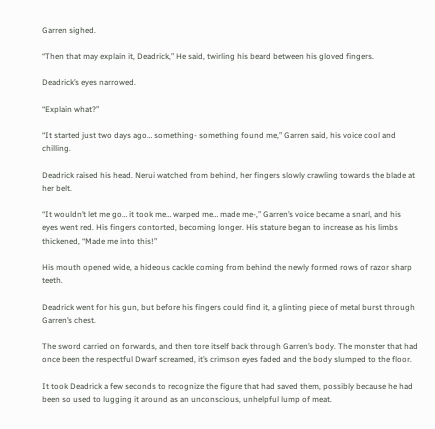Garren sighed.

“Then that may explain it, Deadrick,” He said, twirling his beard between his gloved fingers.

Deadrick’s eyes narrowed.

“Explain what?”

“It started just two days ago… something- something found me,” Garren said, his voice cool and chilling.

Deadrick raised his head. Nerui watched from behind, her fingers slowly crawling towards the blade at her belt.

“It wouldn’t let me go… it took me… warped me… made me-,” Garren’s voice became a snarl, and his eyes went red. His fingers contorted, becoming longer. His stature began to increase as his limbs thickened, “Made me into this!”

His mouth opened wide, a hideous cackle coming from behind the newly formed rows of razor sharp teeth.

Deadrick went for his gun, but before his fingers could find it, a glinting piece of metal burst through Garren’s chest.

The sword carried on forwards, and then tore itself back through Garren’s body. The monster that had once been the respectful Dwarf screamed, it’s crimson eyes faded and the body slumped to the floor.

It took Deadrick a few seconds to recognize the figure that had saved them, possibly because he had been so used to lugging it around as an unconscious, unhelpful lump of meat.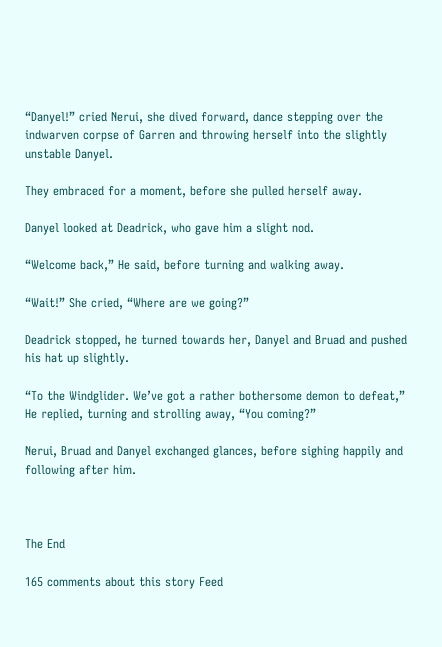“Danyel!” cried Nerui, she dived forward, dance stepping over the indwarven corpse of Garren and throwing herself into the slightly unstable Danyel.

They embraced for a moment, before she pulled herself away.

Danyel looked at Deadrick, who gave him a slight nod.

“Welcome back,” He said, before turning and walking away.

“Wait!” She cried, “Where are we going?”

Deadrick stopped, he turned towards her, Danyel and Bruad and pushed his hat up slightly.

“To the Windglider. We’ve got a rather bothersome demon to defeat,” He replied, turning and strolling away, “You coming?”

Nerui, Bruad and Danyel exchanged glances, before sighing happily and following after him.



The End

165 comments about this story Feed